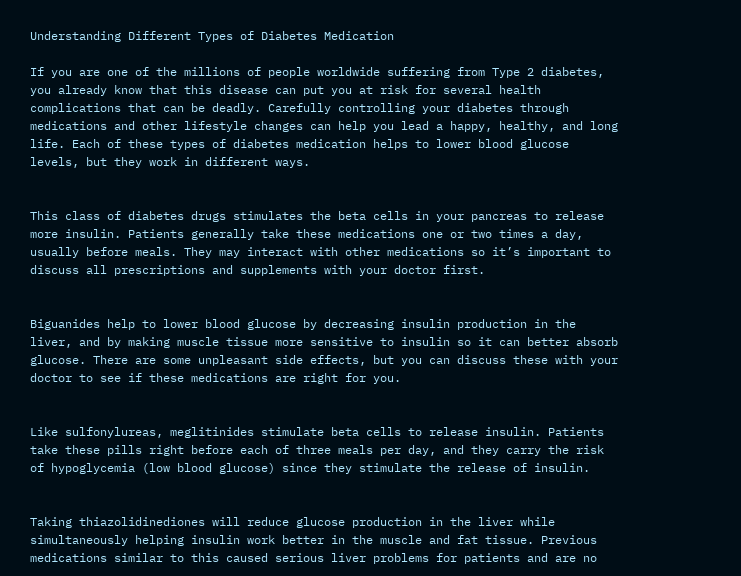Understanding Different Types of Diabetes Medication

If you are one of the millions of people worldwide suffering from Type 2 diabetes, you already know that this disease can put you at risk for several health complications that can be deadly. Carefully controlling your diabetes through medications and other lifestyle changes can help you lead a happy, healthy, and long life. Each of these types of diabetes medication helps to lower blood glucose levels, but they work in different ways.


This class of diabetes drugs stimulates the beta cells in your pancreas to release more insulin. Patients generally take these medications one or two times a day, usually before meals. They may interact with other medications so it’s important to discuss all prescriptions and supplements with your doctor first.


Biguanides help to lower blood glucose by decreasing insulin production in the liver, and by making muscle tissue more sensitive to insulin so it can better absorb glucose. There are some unpleasant side effects, but you can discuss these with your doctor to see if these medications are right for you.


Like sulfonylureas, meglitinides stimulate beta cells to release insulin. Patients take these pills right before each of three meals per day, and they carry the risk of hypoglycemia (low blood glucose) since they stimulate the release of insulin.


Taking thiazolidinediones will reduce glucose production in the liver while simultaneously helping insulin work better in the muscle and fat tissue. Previous medications similar to this caused serious liver problems for patients and are no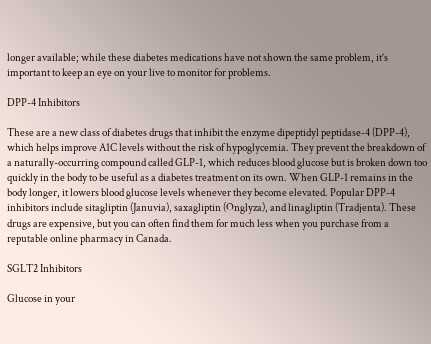longer available; while these diabetes medications have not shown the same problem, it’s important to keep an eye on your live to monitor for problems.

DPP-4 Inhibitors

These are a new class of diabetes drugs that inhibit the enzyme dipeptidyl peptidase-4 (DPP-4), which helps improve A1C levels without the risk of hypoglycemia. They prevent the breakdown of a naturally-occurring compound called GLP-1, which reduces blood glucose but is broken down too quickly in the body to be useful as a diabetes treatment on its own. When GLP-1 remains in the body longer, it lowers blood glucose levels whenever they become elevated. Popular DPP-4 inhibitors include sitagliptin (Januvia), saxagliptin (Onglyza), and linagliptin (Tradjenta). These drugs are expensive, but you can often find them for much less when you purchase from a reputable online pharmacy in Canada.

SGLT2 Inhibitors

Glucose in your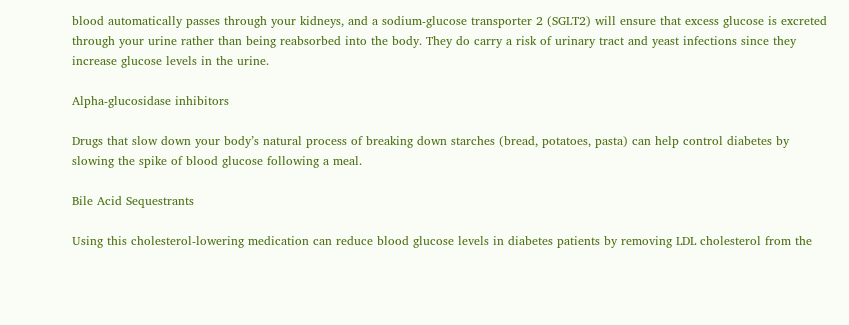blood automatically passes through your kidneys, and a sodium-glucose transporter 2 (SGLT2) will ensure that excess glucose is excreted through your urine rather than being reabsorbed into the body. They do carry a risk of urinary tract and yeast infections since they increase glucose levels in the urine.

Alpha-glucosidase inhibitors

Drugs that slow down your body’s natural process of breaking down starches (bread, potatoes, pasta) can help control diabetes by slowing the spike of blood glucose following a meal.

Bile Acid Sequestrants

Using this cholesterol-lowering medication can reduce blood glucose levels in diabetes patients by removing LDL cholesterol from the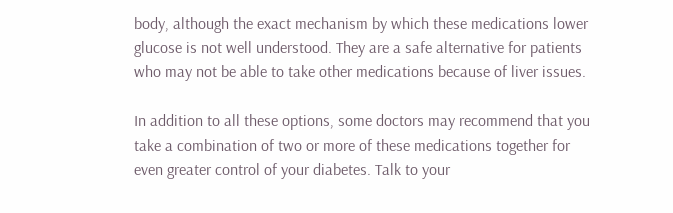body, although the exact mechanism by which these medications lower glucose is not well understood. They are a safe alternative for patients who may not be able to take other medications because of liver issues.

In addition to all these options, some doctors may recommend that you take a combination of two or more of these medications together for even greater control of your diabetes. Talk to your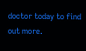doctor today to find out more.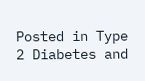Posted in Type 2 Diabetes and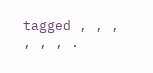tagged , , , , , , .